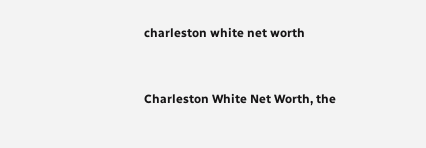charleston white net worth


Charleston White Net Worth, the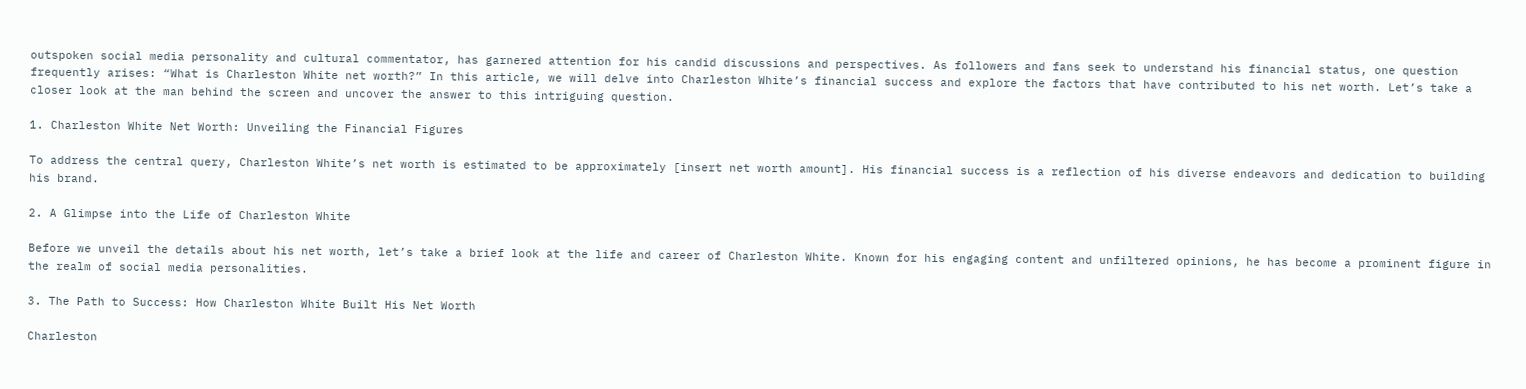outspoken social media personality and cultural commentator, has garnered attention for his candid discussions and perspectives. As followers and fans seek to understand his financial status, one question frequently arises: “What is Charleston White net worth?” In this article, we will delve into Charleston White’s financial success and explore the factors that have contributed to his net worth. Let’s take a closer look at the man behind the screen and uncover the answer to this intriguing question.

1. Charleston White Net Worth: Unveiling the Financial Figures

To address the central query, Charleston White’s net worth is estimated to be approximately [insert net worth amount]. His financial success is a reflection of his diverse endeavors and dedication to building his brand.

2. A Glimpse into the Life of Charleston White

Before we unveil the details about his net worth, let’s take a brief look at the life and career of Charleston White. Known for his engaging content and unfiltered opinions, he has become a prominent figure in the realm of social media personalities.

3. The Path to Success: How Charleston White Built His Net Worth

Charleston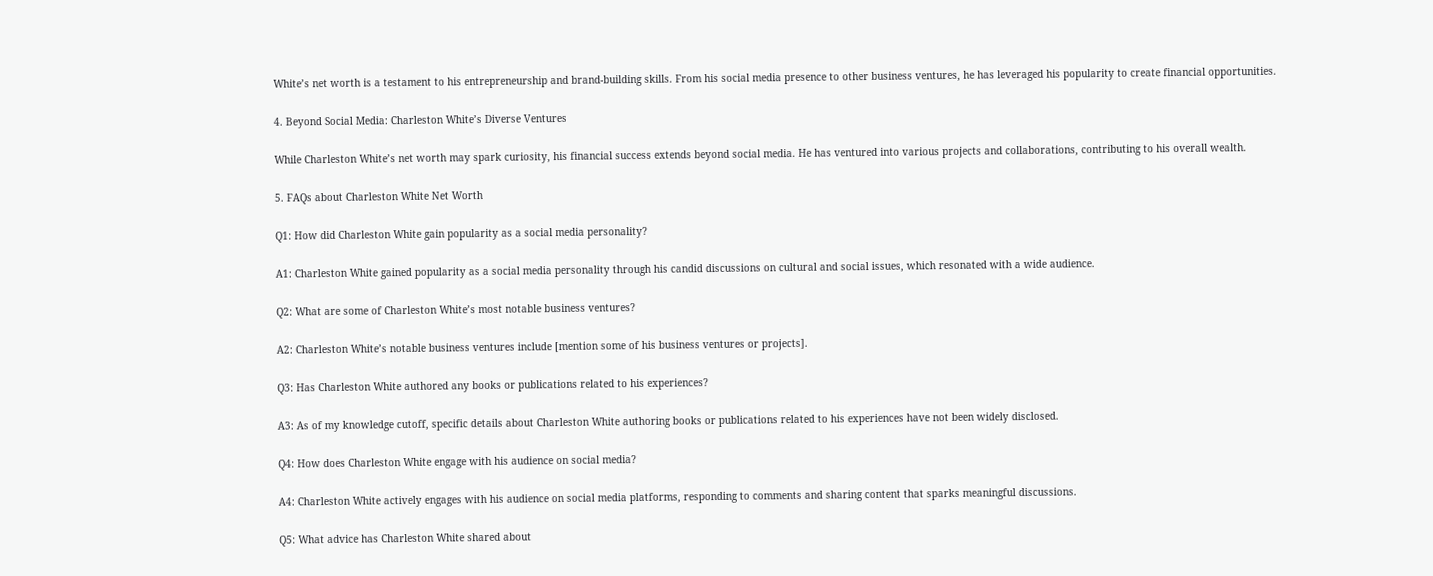White’s net worth is a testament to his entrepreneurship and brand-building skills. From his social media presence to other business ventures, he has leveraged his popularity to create financial opportunities.

4. Beyond Social Media: Charleston White’s Diverse Ventures

While Charleston White’s net worth may spark curiosity, his financial success extends beyond social media. He has ventured into various projects and collaborations, contributing to his overall wealth.

5. FAQs about Charleston White Net Worth

Q1: How did Charleston White gain popularity as a social media personality?

A1: Charleston White gained popularity as a social media personality through his candid discussions on cultural and social issues, which resonated with a wide audience.

Q2: What are some of Charleston White’s most notable business ventures?

A2: Charleston White’s notable business ventures include [mention some of his business ventures or projects].

Q3: Has Charleston White authored any books or publications related to his experiences?

A3: As of my knowledge cutoff, specific details about Charleston White authoring books or publications related to his experiences have not been widely disclosed.

Q4: How does Charleston White engage with his audience on social media?

A4: Charleston White actively engages with his audience on social media platforms, responding to comments and sharing content that sparks meaningful discussions.

Q5: What advice has Charleston White shared about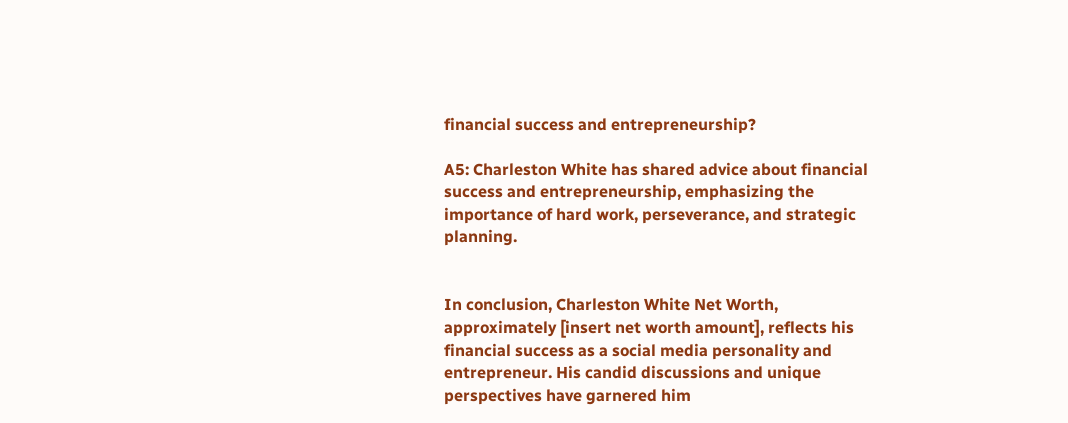financial success and entrepreneurship?

A5: Charleston White has shared advice about financial success and entrepreneurship, emphasizing the importance of hard work, perseverance, and strategic planning.


In conclusion, Charleston White Net Worth, approximately [insert net worth amount], reflects his financial success as a social media personality and entrepreneur. His candid discussions and unique perspectives have garnered him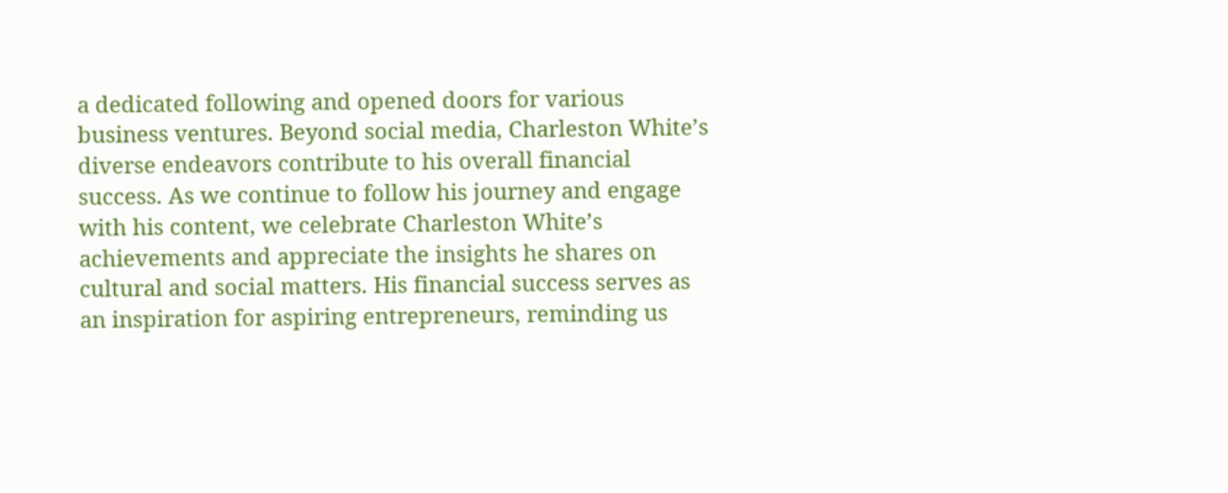a dedicated following and opened doors for various business ventures. Beyond social media, Charleston White’s diverse endeavors contribute to his overall financial success. As we continue to follow his journey and engage with his content, we celebrate Charleston White’s achievements and appreciate the insights he shares on cultural and social matters. His financial success serves as an inspiration for aspiring entrepreneurs, reminding us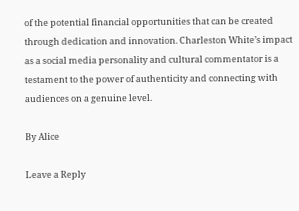of the potential financial opportunities that can be created through dedication and innovation. Charleston White’s impact as a social media personality and cultural commentator is a testament to the power of authenticity and connecting with audiences on a genuine level.

By Alice

Leave a Reply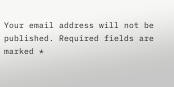Your email address will not be published. Required fields are marked *